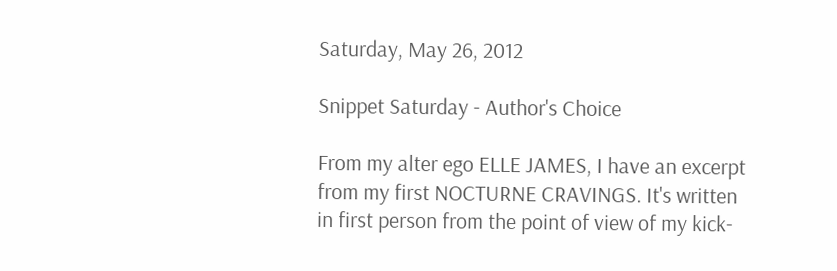Saturday, May 26, 2012

Snippet Saturday - Author's Choice

From my alter ego ELLE JAMES, I have an excerpt from my first NOCTURNE CRAVINGS. It's written in first person from the point of view of my kick-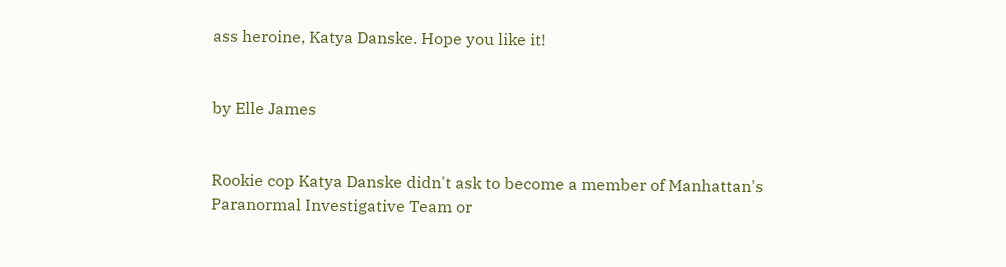ass heroine, Katya Danske. Hope you like it!


by Elle James


Rookie cop Katya Danske didn't ask to become a member of Manhattan's Paranormal Investigative Team or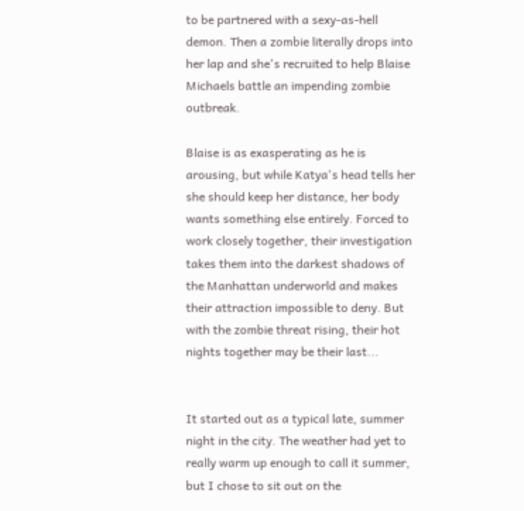to be partnered with a sexy-as-hell demon. Then a zombie literally drops into her lap and she's recruited to help Blaise Michaels battle an impending zombie outbreak.

Blaise is as exasperating as he is arousing, but while Katya's head tells her she should keep her distance, her body wants something else entirely. Forced to work closely together, their investigation takes them into the darkest shadows of the Manhattan underworld and makes their attraction impossible to deny. But with the zombie threat rising, their hot nights together may be their last...


It started out as a typical late, summer night in the city. The weather had yet to really warm up enough to call it summer, but I chose to sit out on the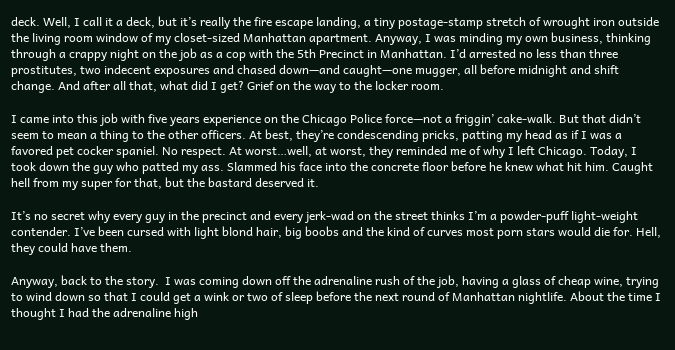deck. Well, I call it a deck, but it’s really the fire escape landing, a tiny postage-stamp stretch of wrought iron outside the living room window of my closet-sized Manhattan apartment. Anyway, I was minding my own business, thinking through a crappy night on the job as a cop with the 5th Precinct in Manhattan. I’d arrested no less than three prostitutes, two indecent exposures and chased down—and caught—one mugger, all before midnight and shift change. And after all that, what did I get? Grief on the way to the locker room.

I came into this job with five years experience on the Chicago Police force—not a friggin’ cake-walk. But that didn’t seem to mean a thing to the other officers. At best, they’re condescending pricks, patting my head as if I was a favored pet cocker spaniel. No respect. At worst…well, at worst, they reminded me of why I left Chicago. Today, I took down the guy who patted my ass. Slammed his face into the concrete floor before he knew what hit him. Caught hell from my super for that, but the bastard deserved it.

It’s no secret why every guy in the precinct and every jerk-wad on the street thinks I’m a powder-puff light-weight contender. I’ve been cursed with light blond hair, big boobs and the kind of curves most porn stars would die for. Hell, they could have them.

Anyway, back to the story.  I was coming down off the adrenaline rush of the job, having a glass of cheap wine, trying to wind down so that I could get a wink or two of sleep before the next round of Manhattan nightlife. About the time I thought I had the adrenaline high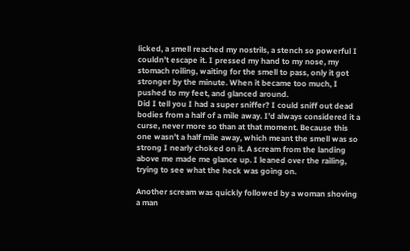licked, a smell reached my nostrils, a stench so powerful I couldn’t escape it. I pressed my hand to my nose, my stomach roiling, waiting for the smell to pass, only it got stronger by the minute. When it became too much, I pushed to my feet, and glanced around.
Did I tell you I had a super sniffer? I could sniff out dead bodies from a half of a mile away. I’d always considered it a curse, never more so than at that moment. Because this one wasn’t a half mile away, which meant the smell was so strong I nearly choked on it. A scream from the landing above me made me glance up. I leaned over the railing, trying to see what the heck was going on.

Another scream was quickly followed by a woman shoving a man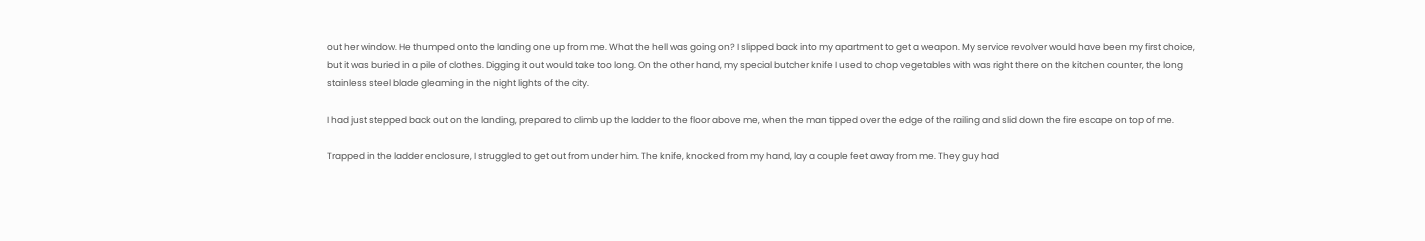out her window. He thumped onto the landing one up from me. What the hell was going on? I slipped back into my apartment to get a weapon. My service revolver would have been my first choice, but it was buried in a pile of clothes. Digging it out would take too long. On the other hand, my special butcher knife I used to chop vegetables with was right there on the kitchen counter, the long stainless steel blade gleaming in the night lights of the city.

I had just stepped back out on the landing, prepared to climb up the ladder to the floor above me, when the man tipped over the edge of the railing and slid down the fire escape on top of me.

Trapped in the ladder enclosure, I struggled to get out from under him. The knife, knocked from my hand, lay a couple feet away from me. They guy had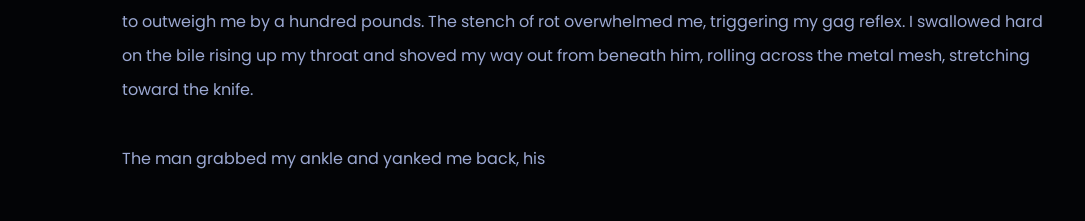to outweigh me by a hundred pounds. The stench of rot overwhelmed me, triggering my gag reflex. I swallowed hard on the bile rising up my throat and shoved my way out from beneath him, rolling across the metal mesh, stretching toward the knife.

The man grabbed my ankle and yanked me back, his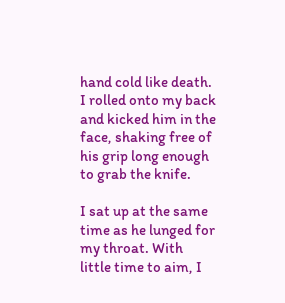hand cold like death. I rolled onto my back and kicked him in the face, shaking free of his grip long enough to grab the knife.

I sat up at the same time as he lunged for my throat. With little time to aim, I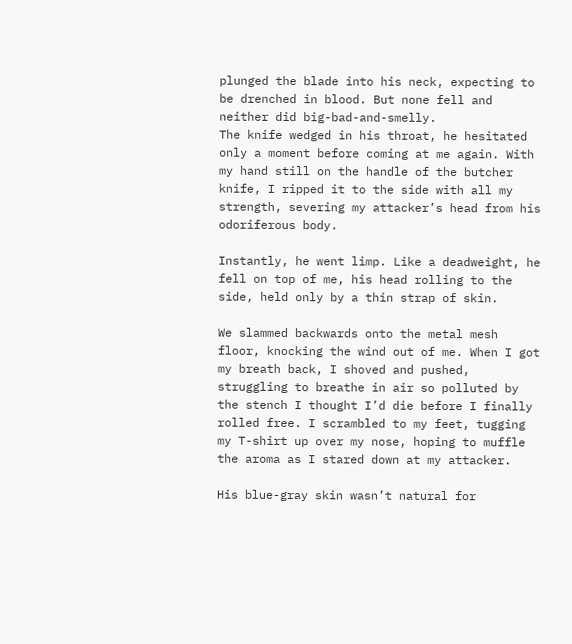plunged the blade into his neck, expecting to be drenched in blood. But none fell and neither did big-bad-and-smelly.
The knife wedged in his throat, he hesitated only a moment before coming at me again. With my hand still on the handle of the butcher knife, I ripped it to the side with all my strength, severing my attacker’s head from his odoriferous body.

Instantly, he went limp. Like a deadweight, he fell on top of me, his head rolling to the side, held only by a thin strap of skin.

We slammed backwards onto the metal mesh floor, knocking the wind out of me. When I got my breath back, I shoved and pushed, struggling to breathe in air so polluted by the stench I thought I’d die before I finally rolled free. I scrambled to my feet, tugging my T-shirt up over my nose, hoping to muffle the aroma as I stared down at my attacker.

His blue-gray skin wasn’t natural for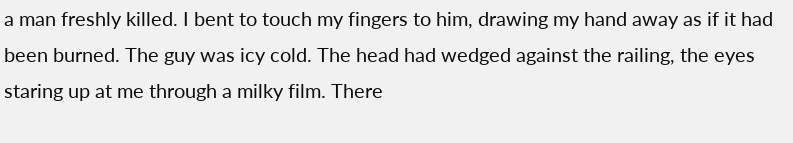a man freshly killed. I bent to touch my fingers to him, drawing my hand away as if it had been burned. The guy was icy cold. The head had wedged against the railing, the eyes staring up at me through a milky film. There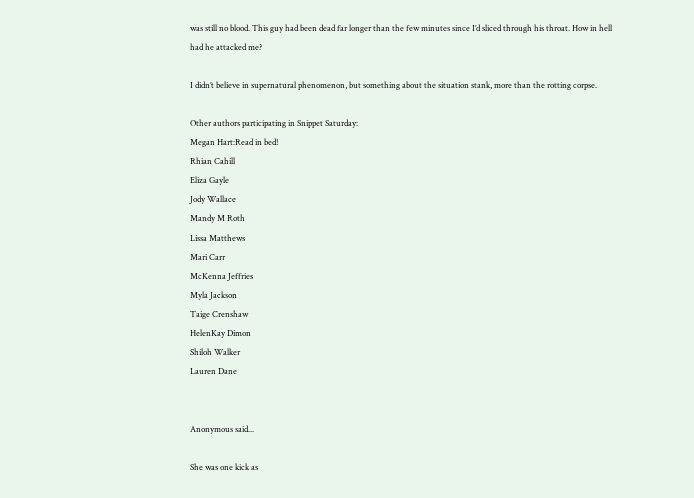was still no blood. This guy had been dead far longer than the few minutes since I’d sliced through his throat. How in hell had he attacked me?

I didn’t believe in supernatural phenomenon, but something about the situation stank, more than the rotting corpse.

Other authors participating in Snippet Saturday:
Megan Hart:Read in bed!
Rhian Cahill
Eliza Gayle
Jody Wallace
Mandy M Roth
Lissa Matthews
Mari Carr
McKenna Jeffries
Myla Jackson
Taige Crenshaw
HelenKay Dimon
Shiloh Walker
Lauren Dane


Anonymous said...

She was one kick as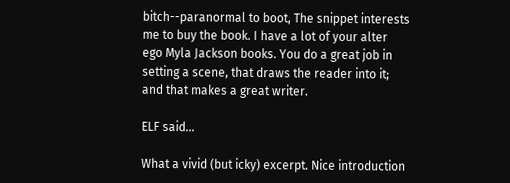bitch--paranormal to boot, The snippet interests me to buy the book. I have a lot of your alter ego Myla Jackson books. You do a great job in setting a scene, that draws the reader into it; and that makes a great writer.

ELF said...

What a vivid (but icky) excerpt. Nice introduction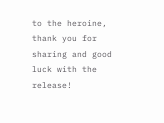to the heroine, thank you for sharing and good luck with the release!